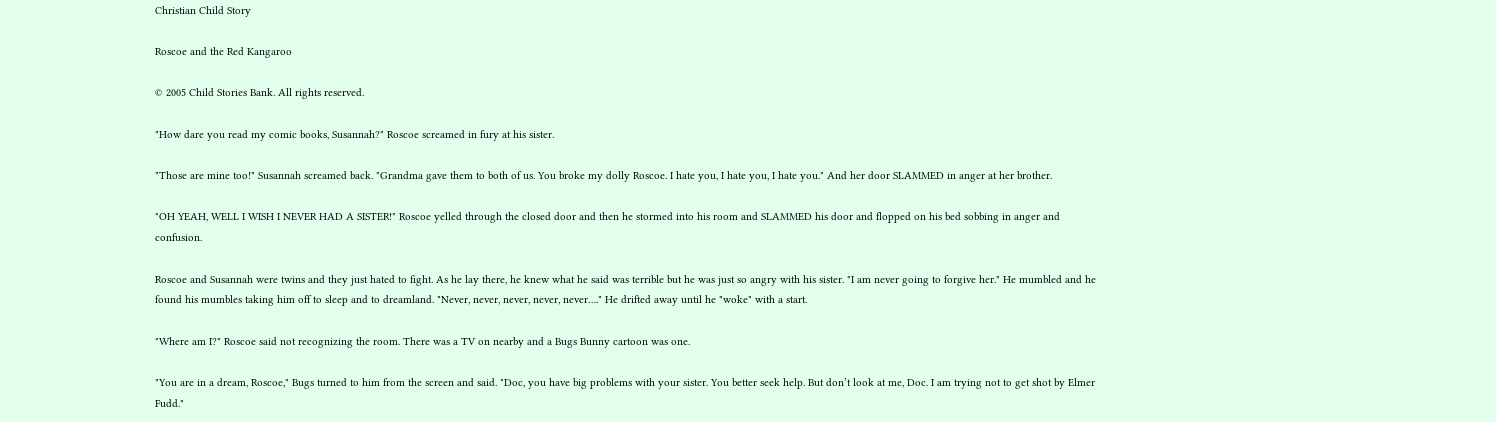Christian Child Story

Roscoe and the Red Kangaroo

© 2005 Child Stories Bank. All rights reserved.

"How dare you read my comic books, Susannah?" Roscoe screamed in fury at his sister.

"Those are mine too!" Susannah screamed back. "Grandma gave them to both of us. You broke my dolly Roscoe. I hate you, I hate you, I hate you." And her door SLAMMED in anger at her brother.

"OH YEAH, WELL I WISH I NEVER HAD A SISTER!" Roscoe yelled through the closed door and then he stormed into his room and SLAMMED his door and flopped on his bed sobbing in anger and confusion.

Roscoe and Susannah were twins and they just hated to fight. As he lay there, he knew what he said was terrible but he was just so angry with his sister. "I am never going to forgive her." He mumbled and he found his mumbles taking him off to sleep and to dreamland. "Never, never, never, never, never…." He drifted away until he "woke" with a start.

"Where am I?" Roscoe said not recognizing the room. There was a TV on nearby and a Bugs Bunny cartoon was one.

"You are in a dream, Roscoe," Bugs turned to him from the screen and said. "Doc, you have big problems with your sister. You better seek help. But don’t look at me, Doc. I am trying not to get shot by Elmer Fudd."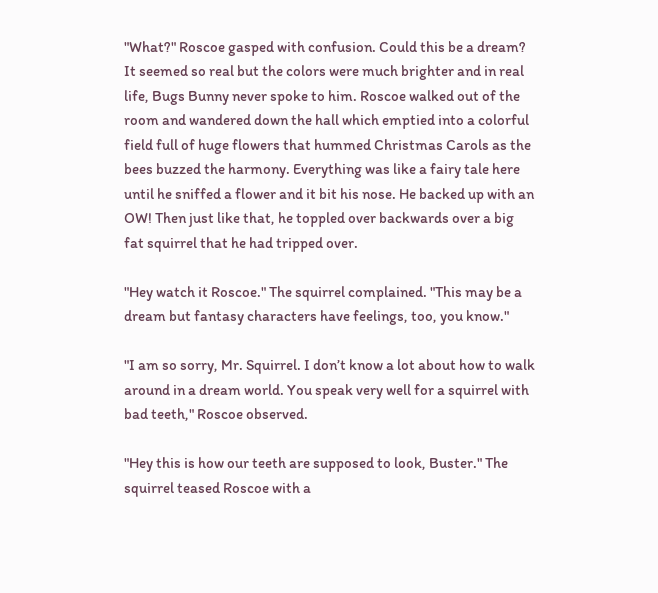"What?" Roscoe gasped with confusion. Could this be a dream? It seemed so real but the colors were much brighter and in real life, Bugs Bunny never spoke to him. Roscoe walked out of the room and wandered down the hall which emptied into a colorful field full of huge flowers that hummed Christmas Carols as the bees buzzed the harmony. Everything was like a fairy tale here until he sniffed a flower and it bit his nose. He backed up with an OW! Then just like that, he toppled over backwards over a big fat squirrel that he had tripped over.

"Hey watch it Roscoe." The squirrel complained. "This may be a dream but fantasy characters have feelings, too, you know."

"I am so sorry, Mr. Squirrel. I don’t know a lot about how to walk around in a dream world. You speak very well for a squirrel with bad teeth," Roscoe observed.

"Hey this is how our teeth are supposed to look, Buster." The squirrel teased Roscoe with a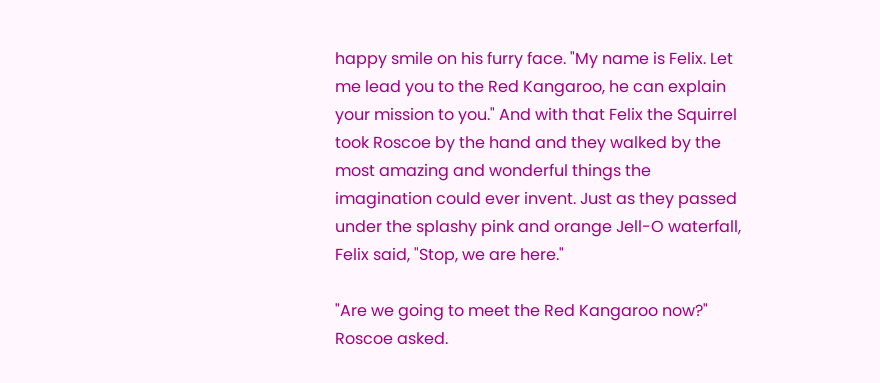happy smile on his furry face. "My name is Felix. Let me lead you to the Red Kangaroo, he can explain your mission to you." And with that Felix the Squirrel took Roscoe by the hand and they walked by the most amazing and wonderful things the imagination could ever invent. Just as they passed under the splashy pink and orange Jell-O waterfall, Felix said, "Stop, we are here."

"Are we going to meet the Red Kangaroo now?" Roscoe asked.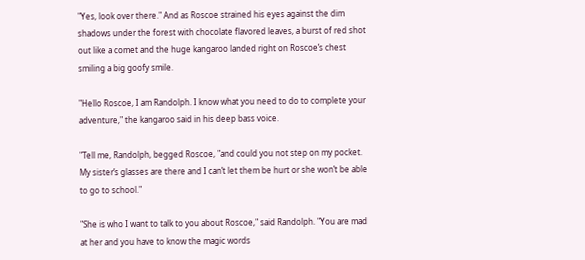"Yes, look over there." And as Roscoe strained his eyes against the dim shadows under the forest with chocolate flavored leaves, a burst of red shot out like a comet and the huge kangaroo landed right on Roscoe’s chest smiling a big goofy smile.

"Hello Roscoe, I am Randolph. I know what you need to do to complete your adventure," the kangaroo said in his deep bass voice.

"Tell me, Randolph, begged Roscoe, "and could you not step on my pocket. My sister’s glasses are there and I can’t let them be hurt or she won’t be able to go to school."

"She is who I want to talk to you about Roscoe," said Randolph. "You are mad at her and you have to know the magic words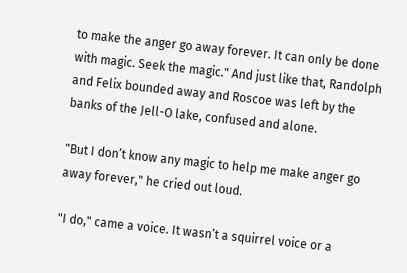to make the anger go away forever. It can only be done with magic. Seek the magic." And just like that, Randolph and Felix bounded away and Roscoe was left by the banks of the Jell-O lake, confused and alone.

"But I don’t know any magic to help me make anger go away forever," he cried out loud.

"I do," came a voice. It wasn’t a squirrel voice or a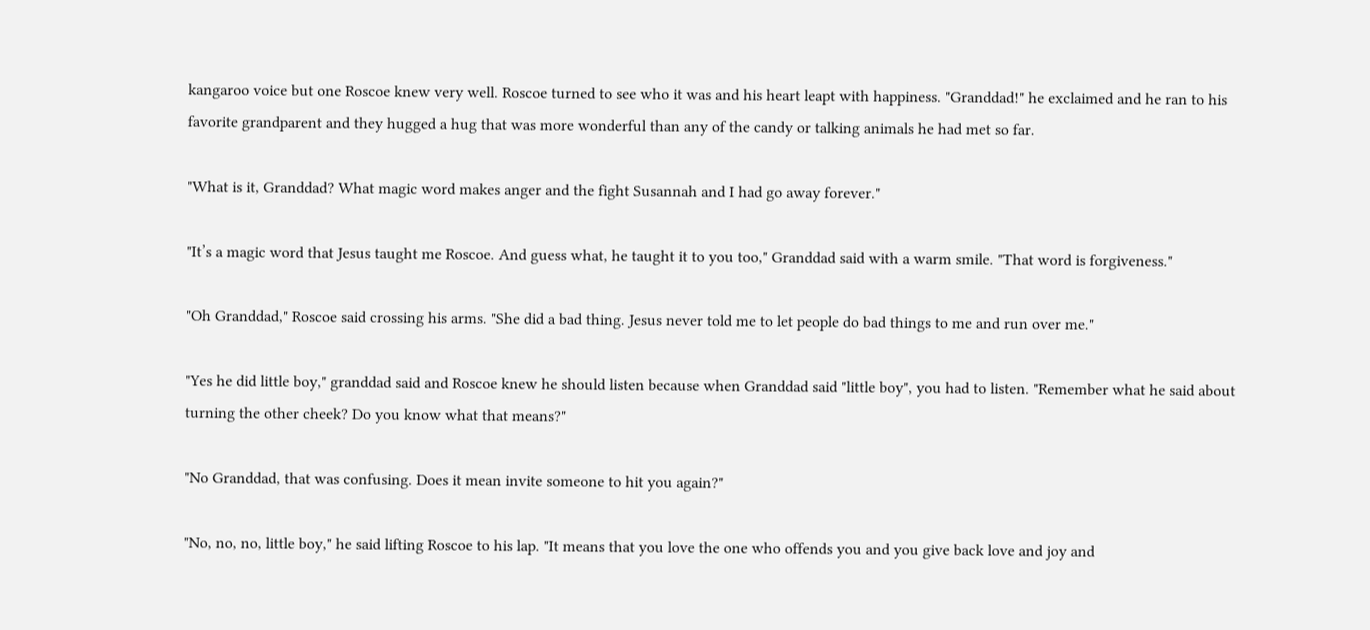kangaroo voice but one Roscoe knew very well. Roscoe turned to see who it was and his heart leapt with happiness. "Granddad!" he exclaimed and he ran to his favorite grandparent and they hugged a hug that was more wonderful than any of the candy or talking animals he had met so far.

"What is it, Granddad? What magic word makes anger and the fight Susannah and I had go away forever."

"It’s a magic word that Jesus taught me Roscoe. And guess what, he taught it to you too," Granddad said with a warm smile. "That word is forgiveness."

"Oh Granddad," Roscoe said crossing his arms. "She did a bad thing. Jesus never told me to let people do bad things to me and run over me."

"Yes he did little boy," granddad said and Roscoe knew he should listen because when Granddad said "little boy", you had to listen. "Remember what he said about turning the other cheek? Do you know what that means?"

"No Granddad, that was confusing. Does it mean invite someone to hit you again?"

"No, no, no, little boy," he said lifting Roscoe to his lap. "It means that you love the one who offends you and you give back love and joy and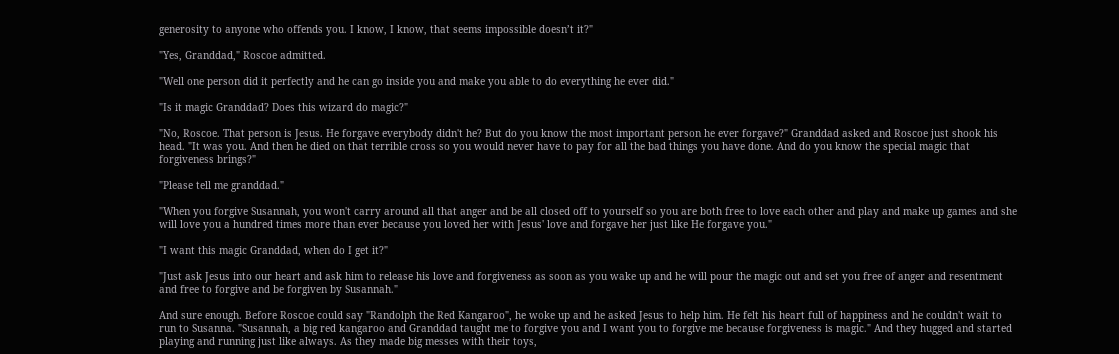generosity to anyone who offends you. I know, I know, that seems impossible doesn’t it?"

"Yes, Granddad," Roscoe admitted.

"Well one person did it perfectly and he can go inside you and make you able to do everything he ever did."

"Is it magic Granddad? Does this wizard do magic?"

"No, Roscoe. That person is Jesus. He forgave everybody didn't he? But do you know the most important person he ever forgave?" Granddad asked and Roscoe just shook his head. "It was you. And then he died on that terrible cross so you would never have to pay for all the bad things you have done. And do you know the special magic that forgiveness brings?"

"Please tell me granddad."

"When you forgive Susannah, you won't carry around all that anger and be all closed off to yourself so you are both free to love each other and play and make up games and she will love you a hundred times more than ever because you loved her with Jesus' love and forgave her just like He forgave you."

"I want this magic Granddad, when do I get it?"

"Just ask Jesus into our heart and ask him to release his love and forgiveness as soon as you wake up and he will pour the magic out and set you free of anger and resentment and free to forgive and be forgiven by Susannah."

And sure enough. Before Roscoe could say "Randolph the Red Kangaroo", he woke up and he asked Jesus to help him. He felt his heart full of happiness and he couldn't wait to run to Susanna. "Susannah, a big red kangaroo and Granddad taught me to forgive you and I want you to forgive me because forgiveness is magic." And they hugged and started playing and running just like always. As they made big messes with their toys,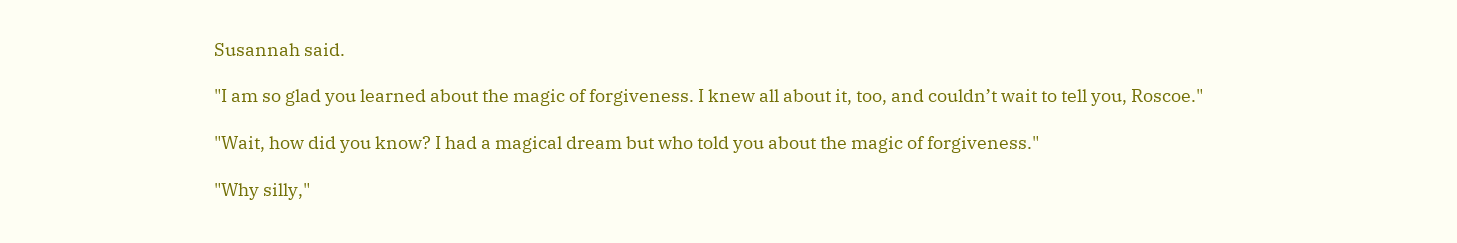Susannah said.

"I am so glad you learned about the magic of forgiveness. I knew all about it, too, and couldn’t wait to tell you, Roscoe."

"Wait, how did you know? I had a magical dream but who told you about the magic of forgiveness."

"Why silly,"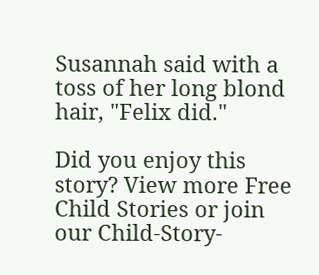Susannah said with a toss of her long blond hair, "Felix did."

Did you enjoy this story? View more Free Child Stories or join our Child-Story-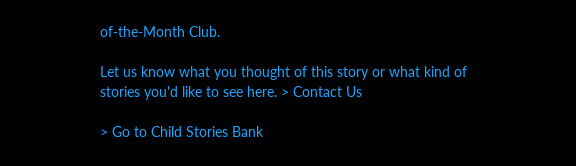of-the-Month Club.

Let us know what you thought of this story or what kind of stories you'd like to see here. > Contact Us

> Go to Child Stories Bank